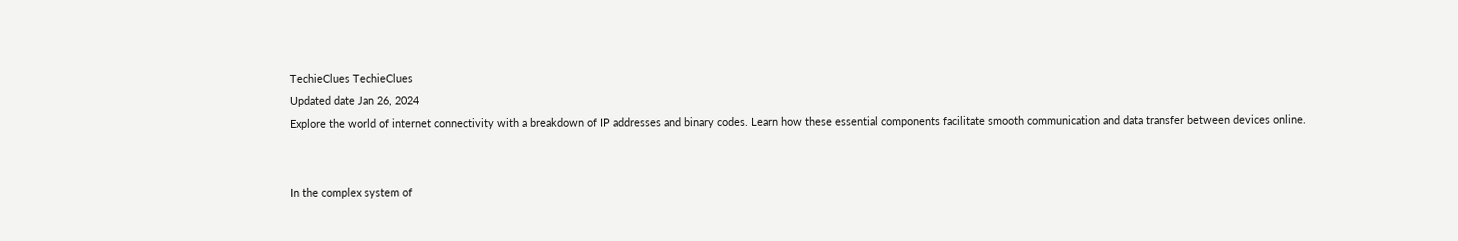TechieClues TechieClues
Updated date Jan 26, 2024
Explore the world of internet connectivity with a breakdown of IP addresses and binary codes. Learn how these essential components facilitate smooth communication and data transfer between devices online.


In the complex system of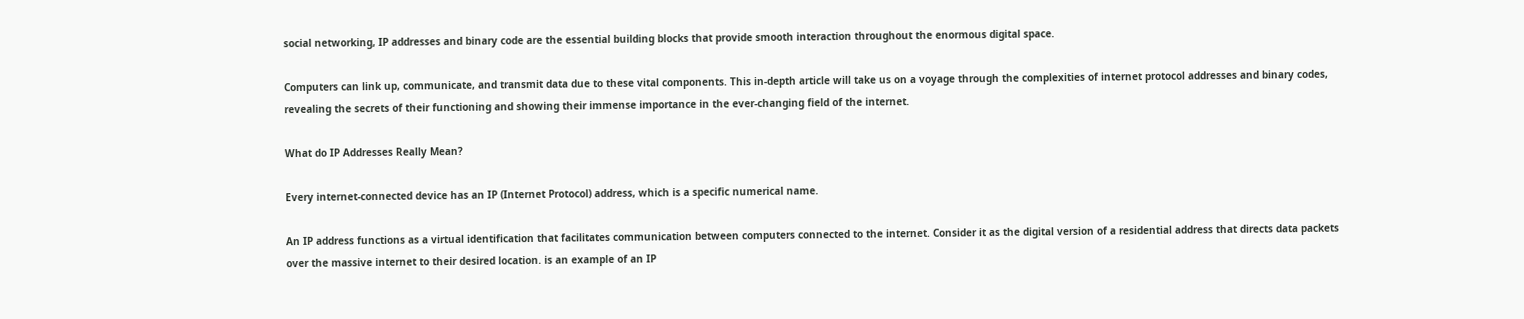social networking, IP addresses and binary code are the essential building blocks that provide smooth interaction throughout the enormous digital space.

Computers can link up, communicate, and transmit data due to these vital components. This in-depth article will take us on a voyage through the complexities of internet protocol addresses and binary codes, revealing the secrets of their functioning and showing their immense importance in the ever-changing field of the internet.

What do IP Addresses Really Mean?

Every internet-connected device has an IP (Internet Protocol) address, which is a specific numerical name.

An IP address functions as a virtual identification that facilitates communication between computers connected to the internet. Consider it as the digital version of a residential address that directs data packets over the massive internet to their desired location. is an example of an IP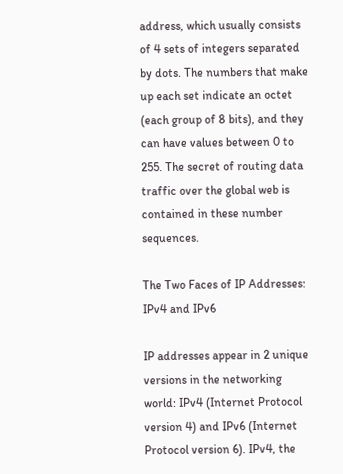address, which usually consists of 4 sets of integers separated by dots. The numbers that make up each set indicate an octet (each group of 8 bits), and they can have values between 0 to 255. The secret of routing data traffic over the global web is contained in these number sequences.

The Two Faces of IP Addresses: IPv4 and IPv6

IP addresses appear in 2 unique versions in the networking world: IPv4 (Internet Protocol version 4) and IPv6 (Internet Protocol version 6). IPv4, the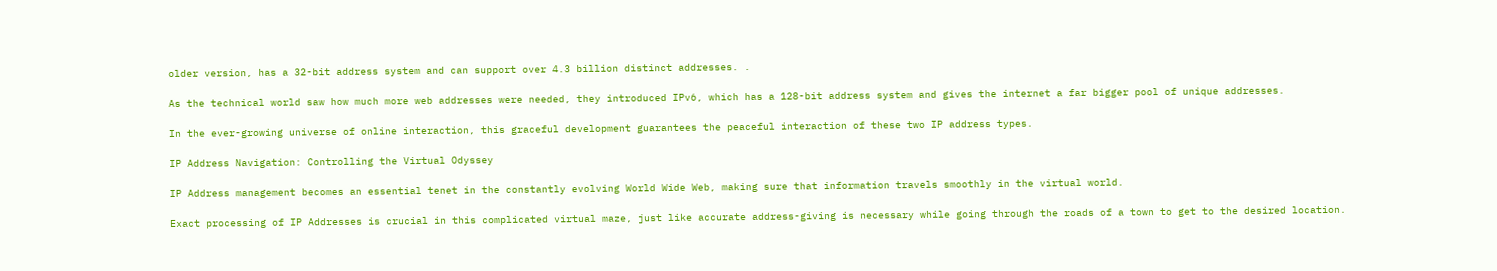older version, has a 32-bit address system and can support over 4.3 billion distinct addresses. .

As the technical world saw how much more web addresses were needed, they introduced IPv6, which has a 128-bit address system and gives the internet a far bigger pool of unique addresses.

In the ever-growing universe of online interaction, this graceful development guarantees the peaceful interaction of these two IP address types.

IP Address Navigation: Controlling the Virtual Odyssey

IP Address management becomes an essential tenet in the constantly evolving World Wide Web, making sure that information travels smoothly in the virtual world.

Exact processing of IP Addresses is crucial in this complicated virtual maze, just like accurate address-giving is necessary while going through the roads of a town to get to the desired location.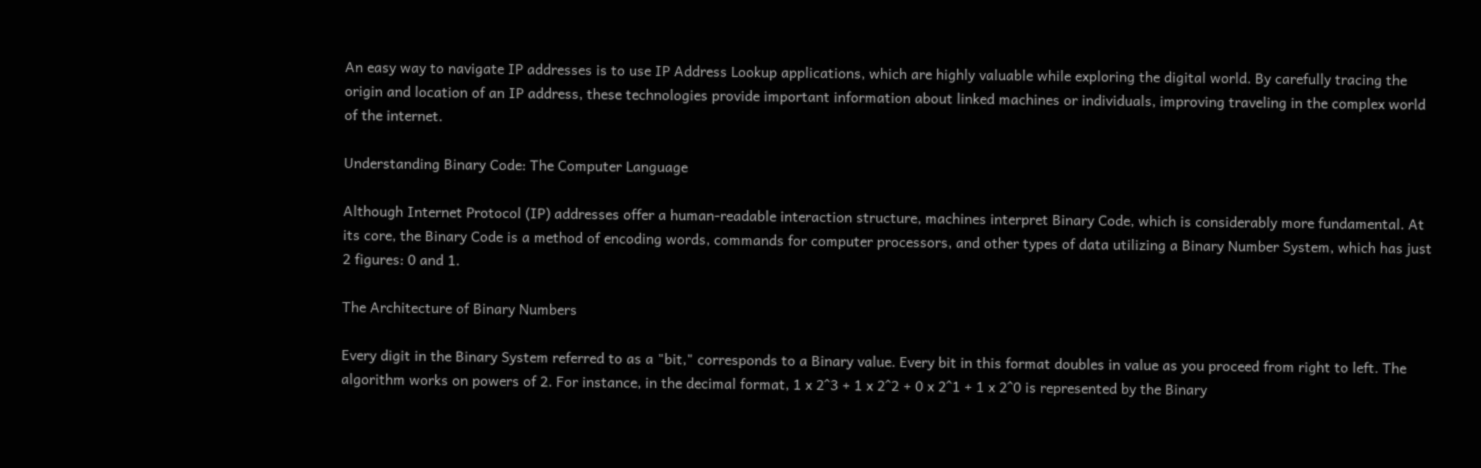An easy way to navigate IP addresses is to use IP Address Lookup applications, which are highly valuable while exploring the digital world. By carefully tracing the origin and location of an IP address, these technologies provide important information about linked machines or individuals, improving traveling in the complex world of the internet.

Understanding Binary Code: The Computer Language

Although Internet Protocol (IP) addresses offer a human-readable interaction structure, machines interpret Binary Code, which is considerably more fundamental. At its core, the Binary Code is a method of encoding words, commands for computer processors, and other types of data utilizing a Binary Number System, which has just 2 figures: 0 and 1.

The Architecture of Binary Numbers

Every digit in the Binary System referred to as a "bit," corresponds to a Binary value. Every bit in this format doubles in value as you proceed from right to left. The algorithm works on powers of 2. For instance, in the decimal format, 1 x 2^3 + 1 x 2^2 + 0 x 2^1 + 1 x 2^0 is represented by the Binary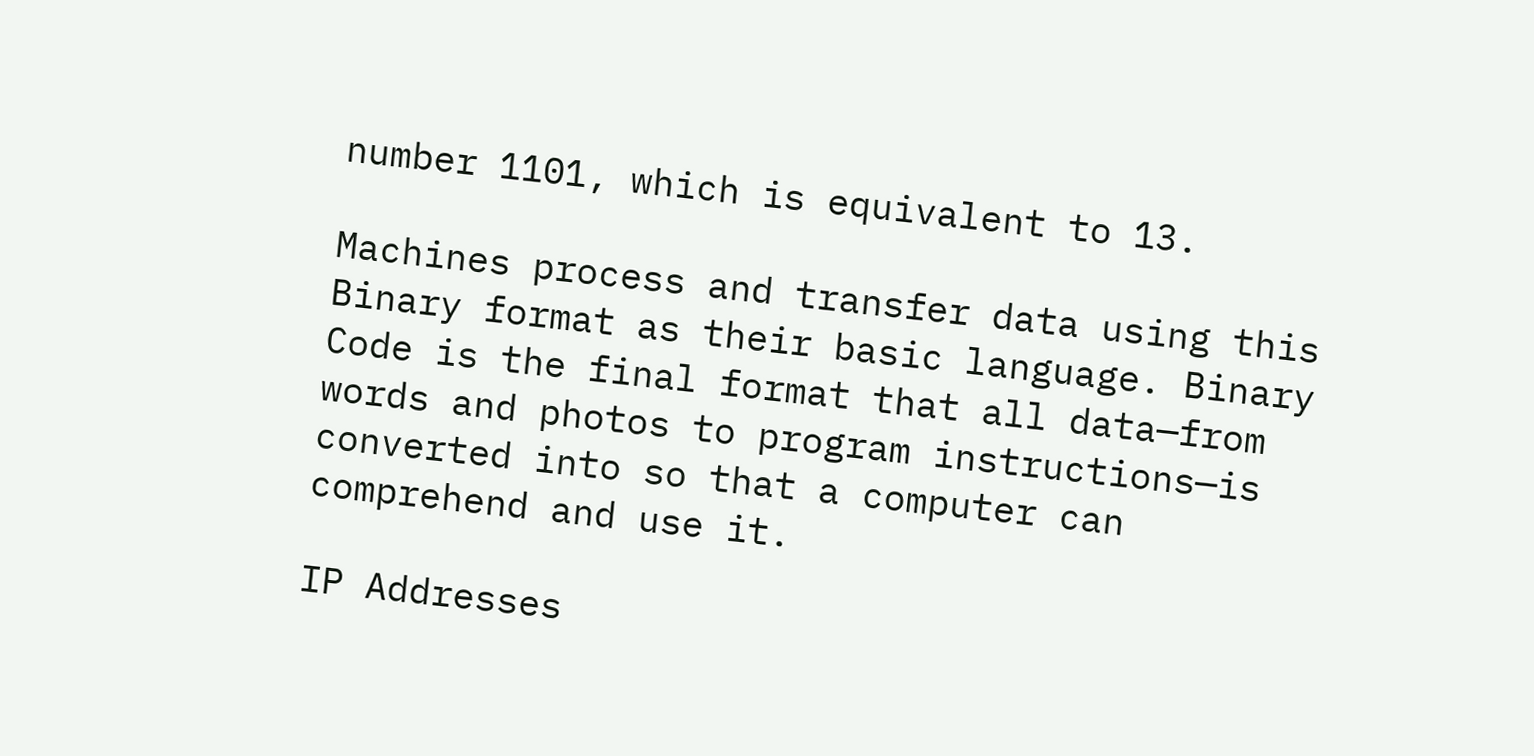number 1101, which is equivalent to 13.

Machines process and transfer data using this Binary format as their basic language. Binary Code is the final format that all data—from words and photos to program instructions—is converted into so that a computer can comprehend and use it.

IP Addresses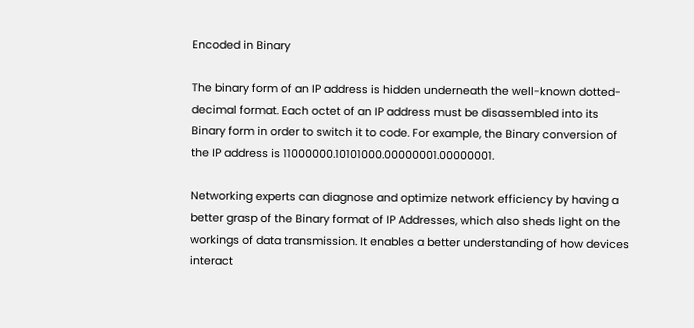Encoded in Binary

The binary form of an IP address is hidden underneath the well-known dotted-decimal format. Each octet of an IP address must be disassembled into its Binary form in order to switch it to code. For example, the Binary conversion of the IP address is 11000000.10101000.00000001.00000001.

Networking experts can diagnose and optimize network efficiency by having a better grasp of the Binary format of IP Addresses, which also sheds light on the workings of data transmission. It enables a better understanding of how devices interact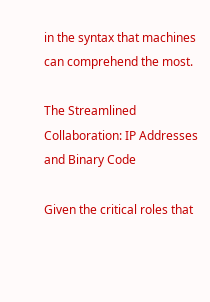in the syntax that machines can comprehend the most.

The Streamlined Collaboration: IP Addresses and Binary Code

Given the critical roles that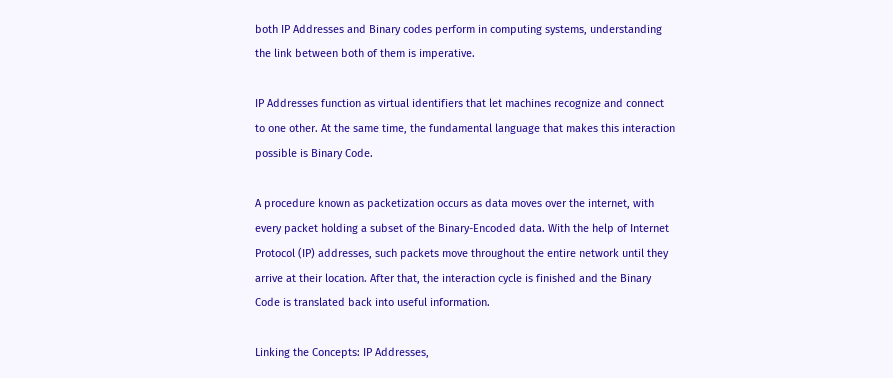both IP Addresses and Binary codes perform in computing systems, understanding the link between both of them is imperative.

IP Addresses function as virtual identifiers that let machines recognize and connect to one other. At the same time, the fundamental language that makes this interaction possible is Binary Code.

A procedure known as packetization occurs as data moves over the internet, with every packet holding a subset of the Binary-Encoded data. With the help of Internet Protocol (IP) addresses, such packets move throughout the entire network until they arrive at their location. After that, the interaction cycle is finished and the Binary Code is translated back into useful information.

Linking the Concepts: IP Addresses,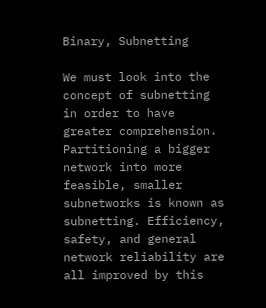Binary, Subnetting

We must look into the concept of subnetting in order to have greater comprehension. Partitioning a bigger network into more feasible, smaller subnetworks is known as subnetting. Efficiency, safety, and general network reliability are all improved by this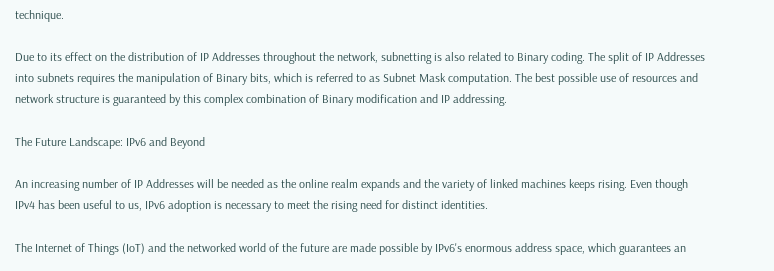technique.

Due to its effect on the distribution of IP Addresses throughout the network, subnetting is also related to Binary coding. The split of IP Addresses into subnets requires the manipulation of Binary bits, which is referred to as Subnet Mask computation. The best possible use of resources and network structure is guaranteed by this complex combination of Binary modification and IP addressing.

The Future Landscape: IPv6 and Beyond

An increasing number of IP Addresses will be needed as the online realm expands and the variety of linked machines keeps rising. Even though IPv4 has been useful to us, IPv6 adoption is necessary to meet the rising need for distinct identities.

The Internet of Things (IoT) and the networked world of the future are made possible by IPv6's enormous address space, which guarantees an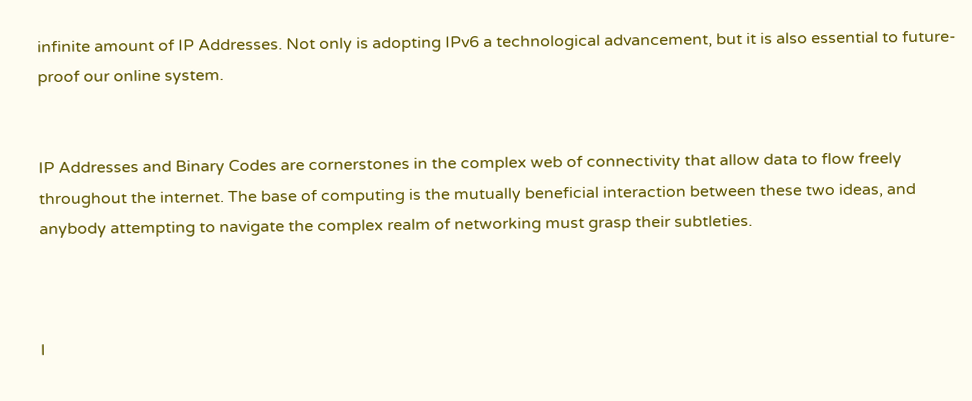infinite amount of IP Addresses. Not only is adopting IPv6 a technological advancement, but it is also essential to future-proof our online system.


IP Addresses and Binary Codes are cornerstones in the complex web of connectivity that allow data to flow freely throughout the internet. The base of computing is the mutually beneficial interaction between these two ideas, and anybody attempting to navigate the complex realm of networking must grasp their subtleties.



I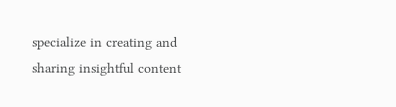specialize in creating and sharing insightful content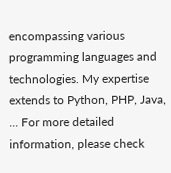encompassing various programming languages and technologies. My expertise extends to Python, PHP, Java, ... For more detailed information, please check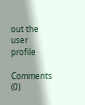out the user profile

Comments (0)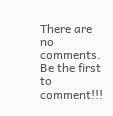There are no comments. Be the first to comment!!!